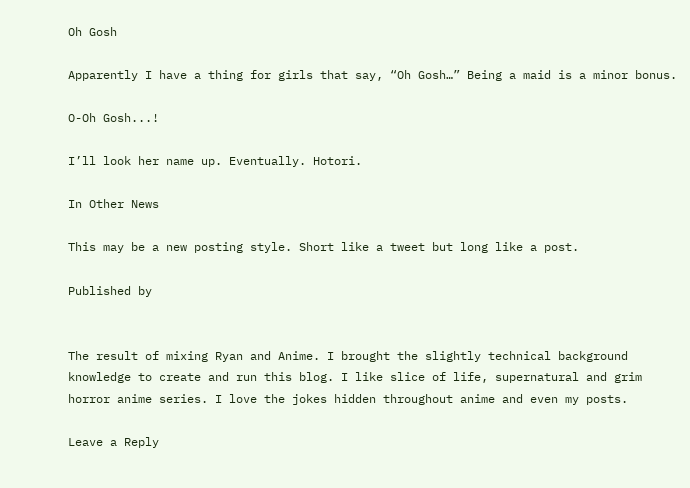Oh Gosh

Apparently I have a thing for girls that say, “Oh Gosh…” Being a maid is a minor bonus.

O-Oh Gosh...!

I’ll look her name up. Eventually. Hotori.

In Other News

This may be a new posting style. Short like a tweet but long like a post.

Published by


The result of mixing Ryan and Anime. I brought the slightly technical background knowledge to create and run this blog. I like slice of life, supernatural and grim horror anime series. I love the jokes hidden throughout anime and even my posts.

Leave a Reply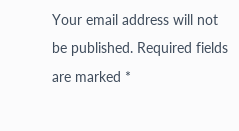Your email address will not be published. Required fields are marked *